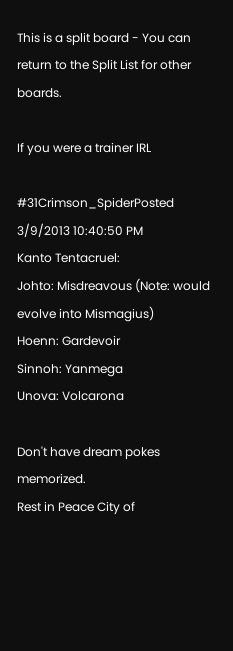This is a split board - You can return to the Split List for other boards.

If you were a trainer IRL

#31Crimson_SpiderPosted 3/9/2013 10:40:50 PM
Kanto Tentacruel:
Johto: Misdreavous (Note: would evolve into Mismagius)
Hoenn: Gardevoir
Sinnoh: Yanmega
Unova: Volcarona

Don't have dream pokes memorized.
Rest in Peace City of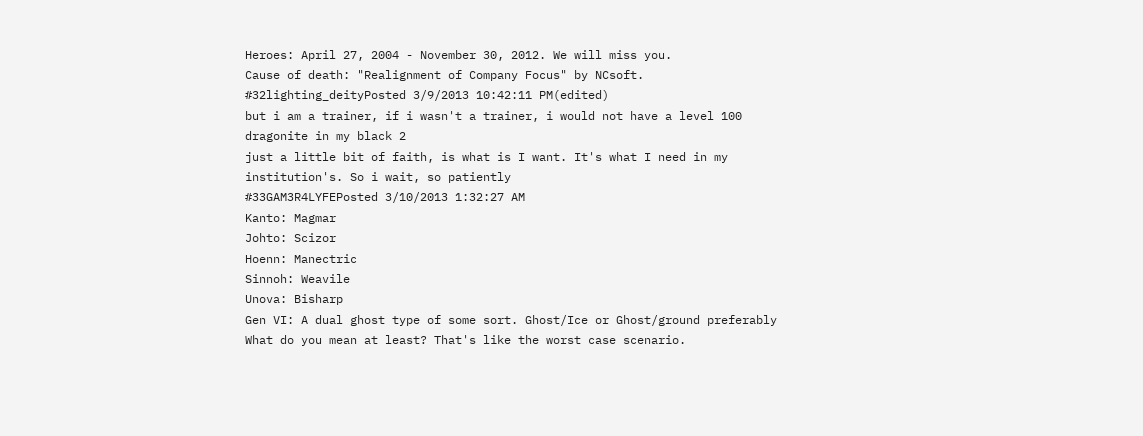Heroes: April 27, 2004 - November 30, 2012. We will miss you.
Cause of death: "Realignment of Company Focus" by NCsoft.
#32lighting_deityPosted 3/9/2013 10:42:11 PM(edited)
but i am a trainer, if i wasn't a trainer, i would not have a level 100 dragonite in my black 2
just a little bit of faith, is what is I want. It's what I need in my institution's. So i wait, so patiently
#33GAM3R4LYFEPosted 3/10/2013 1:32:27 AM
Kanto: Magmar
Johto: Scizor
Hoenn: Manectric
Sinnoh: Weavile
Unova: Bisharp
Gen VI: A dual ghost type of some sort. Ghost/Ice or Ghost/ground preferably
What do you mean at least? That's like the worst case scenario.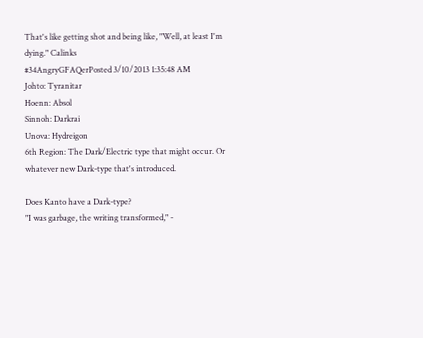That's like getting shot and being like, "Well, at least I'm dying." Calinks
#34AngryGFAQerPosted 3/10/2013 1:35:48 AM
Johto: Tyranitar
Hoenn: Absol
Sinnoh: Darkrai
Unova: Hydreigon
6th Region: The Dark/Electric type that might occur. Or whatever new Dark-type that's introduced.

Does Kanto have a Dark-type?
"I was garbage, the writing transformed," -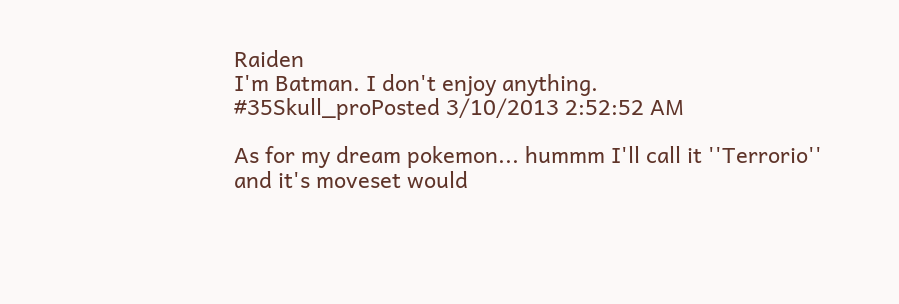Raiden
I'm Batman. I don't enjoy anything.
#35Skull_proPosted 3/10/2013 2:52:52 AM

As for my dream pokemon... hummm I'll call it ''Terrorio''
and it's moveset would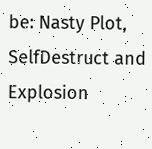be: Nasty Plot, SelfDestruct and Explosion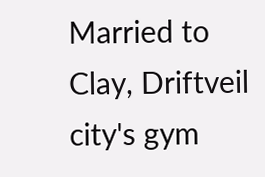Married to Clay, Driftveil city's gym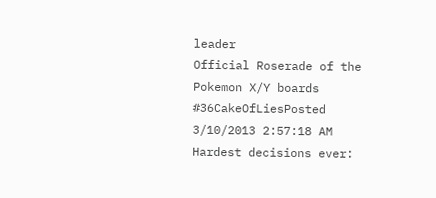leader
Official Roserade of the Pokemon X/Y boards
#36CakeOfLiesPosted 3/10/2013 2:57:18 AM
Hardest decisions ever: